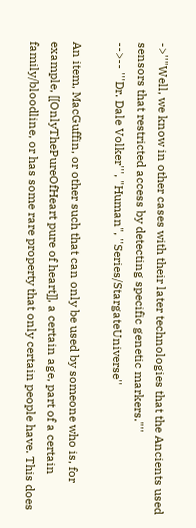->''"Well, we know in other cases with their later technologies that the Ancients used sensors that restricted access by detecting specific genetic markers."''
-->-- '''Dr. Dale Volker''', "Human", ''Series/StargateUniverse''

An item, MacGuffin, or other such that can only be used by someone who is, for example, [[OnlyThePureOfHeart pure of heart]], a certain age, part of a certain family/bloodline, or has some rare property that only certain people have. This does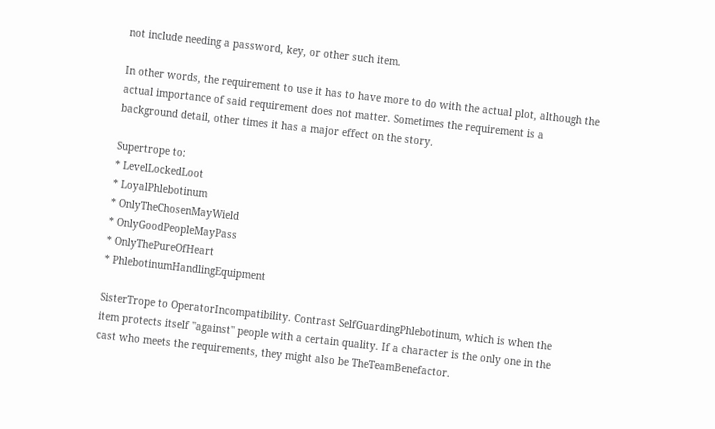not include needing a password, key, or other such item.

In other words, the requirement to use it has to have more to do with the actual plot, although the actual importance of said requirement does not matter. Sometimes the requirement is a background detail, other times it has a major effect on the story.

Supertrope to:
* LevelLockedLoot
* LoyalPhlebotinum
* OnlyTheChosenMayWield
* OnlyGoodPeopleMayPass
* OnlyThePureOfHeart
* PhlebotinumHandlingEquipment

SisterTrope to OperatorIncompatibility. Contrast SelfGuardingPhlebotinum, which is when the item protects itself ''against'' people with a certain quality. If a character is the only one in the cast who meets the requirements, they might also be TheTeamBenefactor.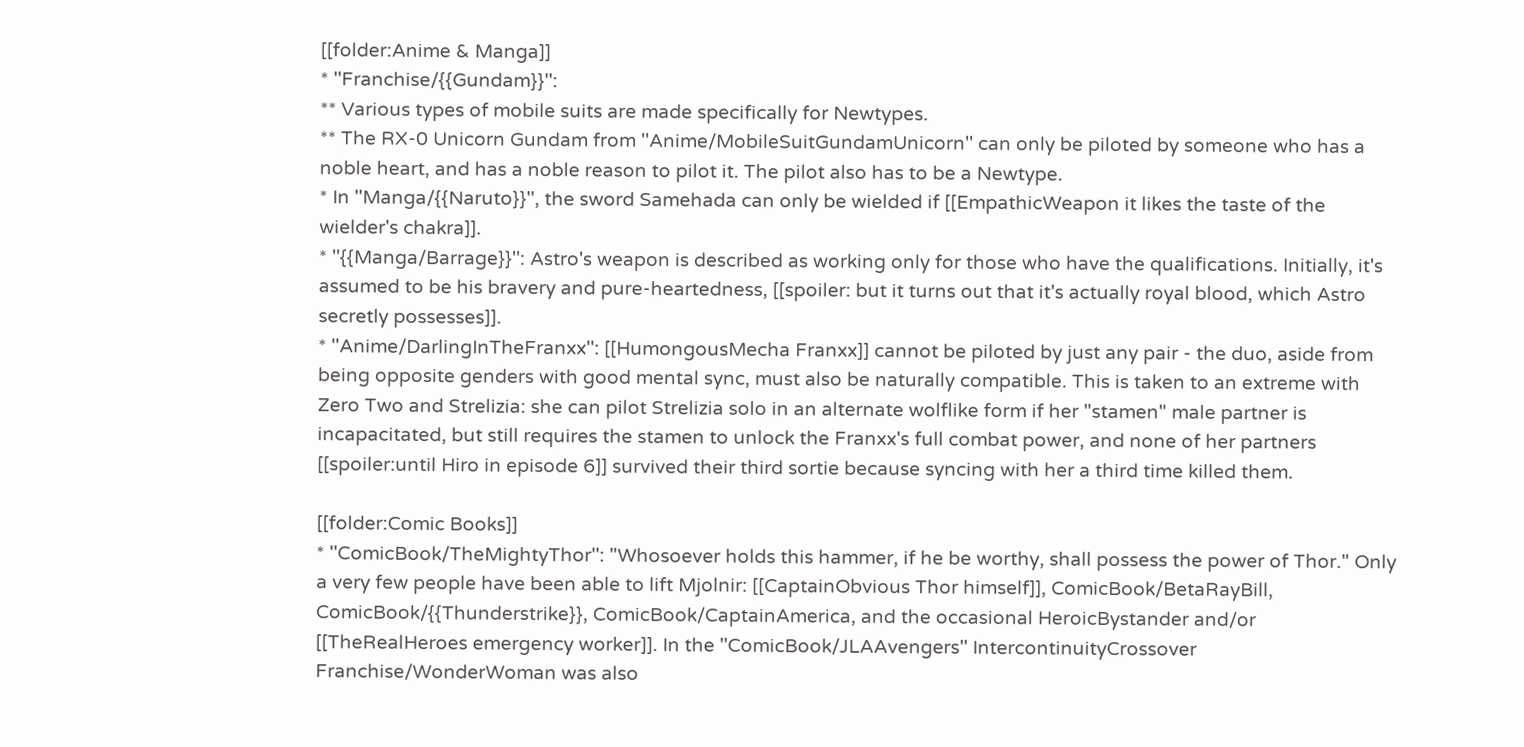[[folder:Anime & Manga]]
* ''Franchise/{{Gundam}}'':
** Various types of mobile suits are made specifically for Newtypes.
** The RX-0 Unicorn Gundam from ''Anime/MobileSuitGundamUnicorn'' can only be piloted by someone who has a noble heart, and has a noble reason to pilot it. The pilot also has to be a Newtype.
* In ''Manga/{{Naruto}}'', the sword Samehada can only be wielded if [[EmpathicWeapon it likes the taste of the wielder's chakra]].
* ''{{Manga/Barrage}}'': Astro's weapon is described as working only for those who have the qualifications. Initially, it's assumed to be his bravery and pure-heartedness, [[spoiler: but it turns out that it's actually royal blood, which Astro secretly possesses]].
* ''Anime/DarlingInTheFranxx'': [[HumongousMecha Franxx]] cannot be piloted by just any pair - the duo, aside from being opposite genders with good mental sync, must also be naturally compatible. This is taken to an extreme with Zero Two and Strelizia: she can pilot Strelizia solo in an alternate wolflike form if her "stamen" male partner is incapacitated, but still requires the stamen to unlock the Franxx's full combat power, and none of her partners [[spoiler:until Hiro in episode 6]] survived their third sortie because syncing with her a third time killed them.

[[folder:Comic Books]]
* ''ComicBook/TheMightyThor'': "Whosoever holds this hammer, if he be worthy, shall possess the power of Thor." Only a very few people have been able to lift Mjolnir: [[CaptainObvious Thor himself]], ComicBook/BetaRayBill, ComicBook/{{Thunderstrike}}, ComicBook/CaptainAmerica, and the occasional HeroicBystander and/or [[TheRealHeroes emergency worker]]. In the ''ComicBook/JLAAvengers'' IntercontinuityCrossover Franchise/WonderWoman was also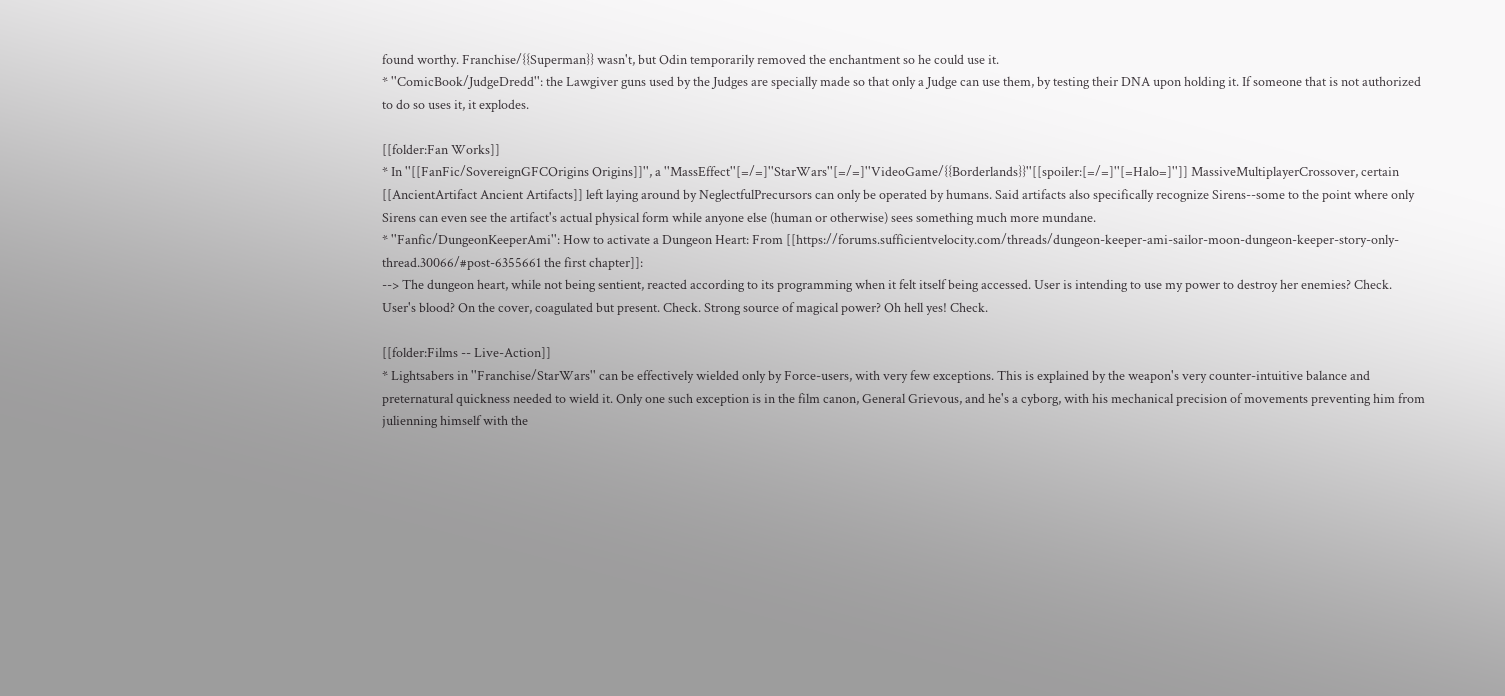found worthy. Franchise/{{Superman}} wasn't, but Odin temporarily removed the enchantment so he could use it.
* ''ComicBook/JudgeDredd'': the Lawgiver guns used by the Judges are specially made so that only a Judge can use them, by testing their DNA upon holding it. If someone that is not authorized to do so uses it, it explodes.

[[folder:Fan Works]]
* In ''[[FanFic/SovereignGFCOrigins Origins]]'', a ''MassEffect''[=/=]''StarWars''[=/=]''VideoGame/{{Borderlands}}''[[spoiler:[=/=]''[=Halo=]'']] MassiveMultiplayerCrossover, certain [[AncientArtifact Ancient Artifacts]] left laying around by NeglectfulPrecursors can only be operated by humans. Said artifacts also specifically recognize Sirens--some to the point where only Sirens can even see the artifact's actual physical form while anyone else (human or otherwise) sees something much more mundane.
* ''Fanfic/DungeonKeeperAmi'': How to activate a Dungeon Heart: From [[https://forums.sufficientvelocity.com/threads/dungeon-keeper-ami-sailor-moon-dungeon-keeper-story-only-thread.30066/#post-6355661 the first chapter]]:
--> The dungeon heart, while not being sentient, reacted according to its programming when it felt itself being accessed. User is intending to use my power to destroy her enemies? Check. User's blood? On the cover, coagulated but present. Check. Strong source of magical power? Oh hell yes! Check.

[[folder:Films -- Live-Action]]
* Lightsabers in ''Franchise/StarWars'' can be effectively wielded only by Force-users, with very few exceptions. This is explained by the weapon's very counter-intuitive balance and preternatural quickness needed to wield it. Only one such exception is in the film canon, General Grievous, and he's a cyborg, with his mechanical precision of movements preventing him from julienning himself with the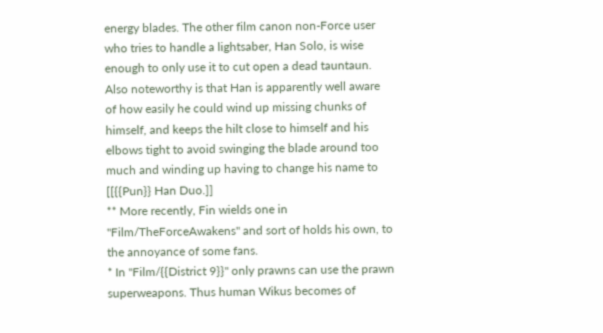energy blades. The other film canon non-Force user who tries to handle a lightsaber, Han Solo, is wise enough to only use it to cut open a dead tauntaun. Also noteworthy is that Han is apparently well aware of how easily he could wind up missing chunks of himself, and keeps the hilt close to himself and his elbows tight to avoid swinging the blade around too much and winding up having to change his name to [[{{Pun}} Han Duo.]]
** More recently, Fin wields one in ''Film/TheForceAwakens'' and sort of holds his own, to the annoyance of some fans.
* In ''Film/{{District 9}}'' only prawns can use the prawn superweapons. Thus human Wikus becomes of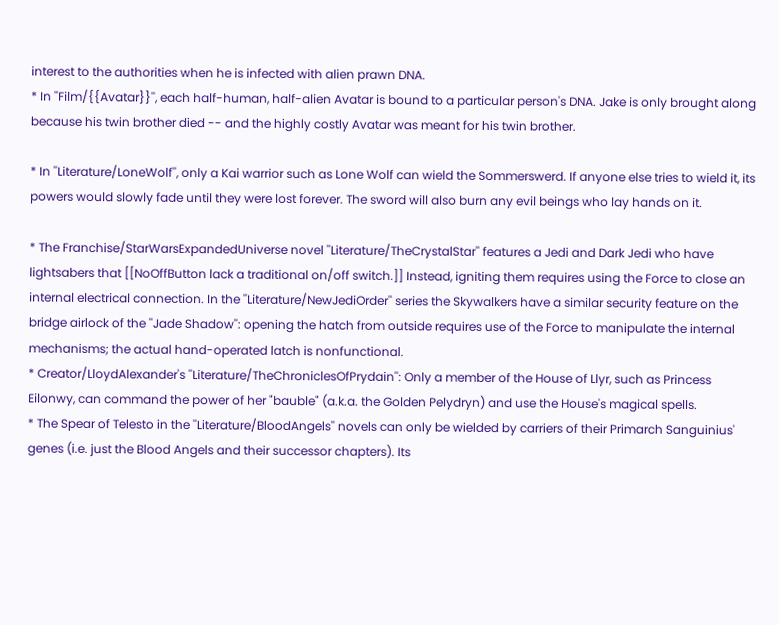interest to the authorities when he is infected with alien prawn DNA.
* In ''Film/{{Avatar}}'', each half-human, half-alien Avatar is bound to a particular person's DNA. Jake is only brought along because his twin brother died -- and the highly costly Avatar was meant for his twin brother.

* In ''Literature/LoneWolf'', only a Kai warrior such as Lone Wolf can wield the Sommerswerd. If anyone else tries to wield it, its powers would slowly fade until they were lost forever. The sword will also burn any evil beings who lay hands on it.

* The Franchise/StarWarsExpandedUniverse novel ''Literature/TheCrystalStar'' features a Jedi and Dark Jedi who have lightsabers that [[NoOffButton lack a traditional on/off switch.]] Instead, igniting them requires using the Force to close an internal electrical connection. In the ''Literature/NewJediOrder'' series the Skywalkers have a similar security feature on the bridge airlock of the ''Jade Shadow'': opening the hatch from outside requires use of the Force to manipulate the internal mechanisms; the actual hand-operated latch is nonfunctional.
* Creator/LloydAlexander's ''Literature/TheChroniclesOfPrydain'': Only a member of the House of Llyr, such as Princess Eilonwy, can command the power of her "bauble" (a.k.a. the Golden Pelydryn) and use the House's magical spells.
* The Spear of Telesto in the ''Literature/BloodAngels'' novels can only be wielded by carriers of their Primarch Sanguinius' genes (i.e. just the Blood Angels and their successor chapters). Its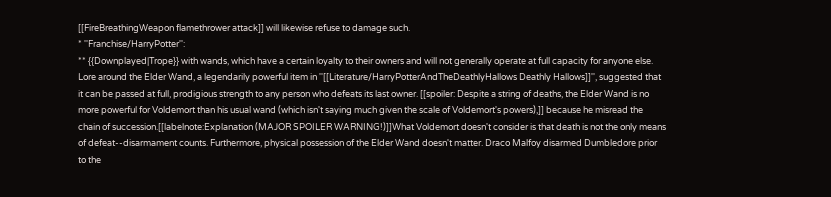[[FireBreathingWeapon flamethrower attack]] will likewise refuse to damage such.
* ''Franchise/HarryPotter'':
** {{Downplayed|Trope}} with wands, which have a certain loyalty to their owners and will not generally operate at full capacity for anyone else. Lore around the Elder Wand, a legendarily powerful item in ''[[Literature/HarryPotterAndTheDeathlyHallows Deathly Hallows]]'', suggested that it can be passed at full, prodigious strength to any person who defeats its last owner. [[spoiler: Despite a string of deaths, the Elder Wand is no more powerful for Voldemort than his usual wand (which isn't saying much given the scale of Voldemort's powers),]] because he misread the chain of succession.[[labelnote:Explanation (MAJOR SPOILER WARNING!)]]What Voldemort doesn't consider is that death is not the only means of defeat--disarmament counts. Furthermore, physical possession of the Elder Wand doesn't matter. Draco Malfoy disarmed Dumbledore prior to the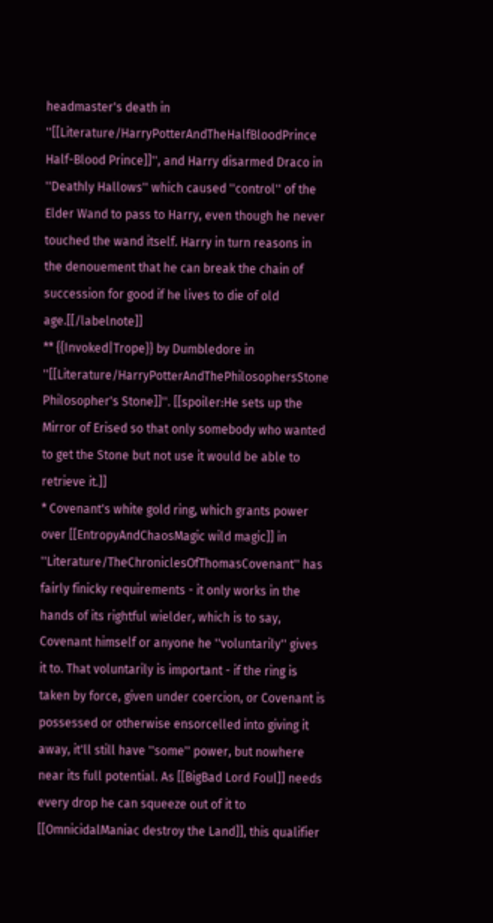headmaster's death in ''[[Literature/HarryPotterAndTheHalfBloodPrince Half-Blood Prince]]'', and Harry disarmed Draco in ''Deathly Hallows'' which caused ''control'' of the Elder Wand to pass to Harry, even though he never touched the wand itself. Harry in turn reasons in the denouement that he can break the chain of succession for good if he lives to die of old age.[[/labelnote]]
** {{Invoked|Trope}} by Dumbledore in ''[[Literature/HarryPotterAndThePhilosophersStone Philosopher's Stone]]''. [[spoiler:He sets up the Mirror of Erised so that only somebody who wanted to get the Stone but not use it would be able to retrieve it.]]
* Covenant's white gold ring, which grants power over [[EntropyAndChaosMagic wild magic]] in ''Literature/TheChroniclesOfThomasCovenant'' has fairly finicky requirements - it only works in the hands of its rightful wielder, which is to say, Covenant himself or anyone he ''voluntarily'' gives it to. That voluntarily is important - if the ring is taken by force, given under coercion, or Covenant is possessed or otherwise ensorcelled into giving it away, it'll still have ''some'' power, but nowhere near its full potential. As [[BigBad Lord Foul]] needs every drop he can squeeze out of it to [[OmnicidalManiac destroy the Land]], this qualifier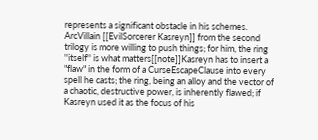represents a significant obstacle in his schemes. ArcVillain [[EvilSorcerer Kasreyn]] from the second trilogy is more willing to push things; for him, the ring ''itself'' is what matters[[note]]Kasreyn has to insert a "flaw" in the form of a CurseEscapeClause into every spell he casts; the ring, being an alloy and the vector of a chaotic, destructive power, is inherently flawed; if Kasreyn used it as the focus of his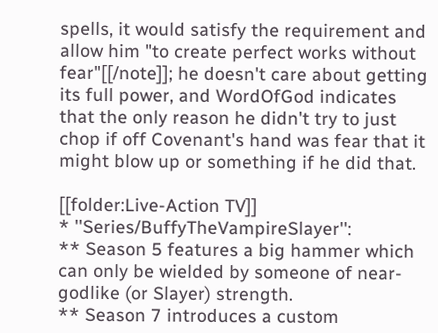spells, it would satisfy the requirement and allow him "to create perfect works without fear"[[/note]]; he doesn't care about getting its full power, and WordOfGod indicates that the only reason he didn't try to just chop if off Covenant's hand was fear that it might blow up or something if he did that.

[[folder:Live-Action TV]]
* ''Series/BuffyTheVampireSlayer'':
** Season 5 features a big hammer which can only be wielded by someone of near-godlike (or Slayer) strength.
** Season 7 introduces a custom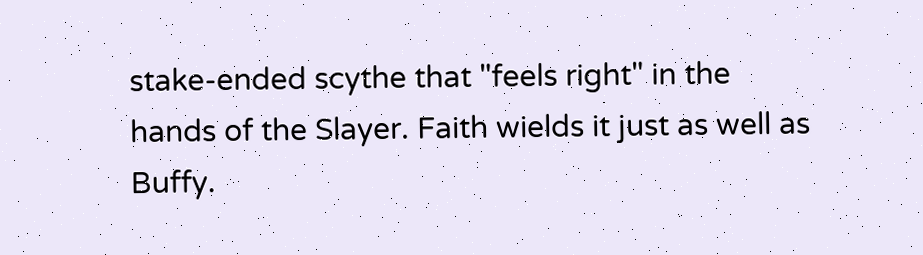stake-ended scythe that "feels right" in the hands of the Slayer. Faith wields it just as well as Buffy.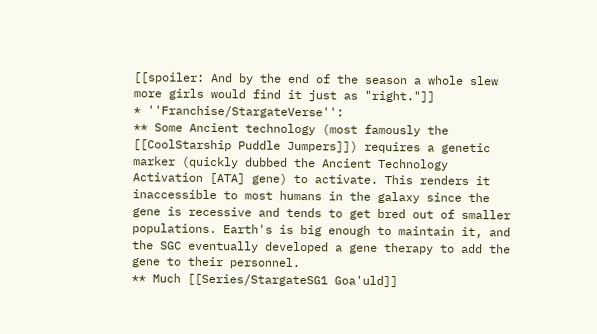[[spoiler: And by the end of the season a whole slew more girls would find it just as "right."]]
* ''Franchise/StargateVerse'':
** Some Ancient technology (most famously the [[CoolStarship Puddle Jumpers]]) requires a genetic marker (quickly dubbed the Ancient Technology Activation [ATA] gene) to activate. This renders it inaccessible to most humans in the galaxy since the gene is recessive and tends to get bred out of smaller populations. Earth's is big enough to maintain it, and the SGC eventually developed a gene therapy to add the gene to their personnel.
** Much [[Series/StargateSG1 Goa'uld]]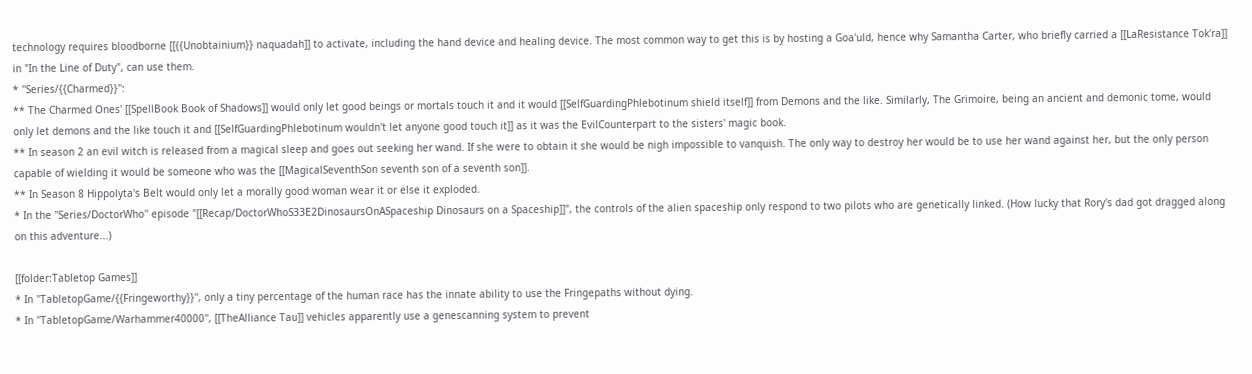technology requires bloodborne [[{{Unobtainium}} naquadah]] to activate, including the hand device and healing device. The most common way to get this is by hosting a Goa'uld, hence why Samantha Carter, who briefly carried a [[LaResistance Tok'ra]] in "In the Line of Duty", can use them.
* ''Series/{{Charmed}}'':
** The Charmed Ones' [[SpellBook Book of Shadows]] would only let good beings or mortals touch it and it would [[SelfGuardingPhlebotinum shield itself]] from Demons and the like. Similarly, The Grimoire, being an ancient and demonic tome, would only let demons and the like touch it and [[SelfGuardingPhlebotinum wouldn't let anyone good touch it]] as it was the EvilCounterpart to the sisters' magic book.
** In season 2 an evil witch is released from a magical sleep and goes out seeking her wand. If she were to obtain it she would be nigh impossible to vanquish. The only way to destroy her would be to use her wand against her, but the only person capable of wielding it would be someone who was the [[MagicalSeventhSon seventh son of a seventh son]].
** In Season 8 Hippolyta's Belt would only let a morally good woman wear it or else it exploded.
* In the ''Series/DoctorWho'' episode "[[Recap/DoctorWhoS33E2DinosaursOnASpaceship Dinosaurs on a Spaceship]]", the controls of the alien spaceship only respond to two pilots who are genetically linked. (How lucky that Rory's dad got dragged along on this adventure...)

[[folder:Tabletop Games]]
* In ''TabletopGame/{{Fringeworthy}}'', only a tiny percentage of the human race has the innate ability to use the Fringepaths without dying.
* In ''TabletopGame/Warhammer40000'', [[TheAlliance Tau]] vehicles apparently use a genescanning system to prevent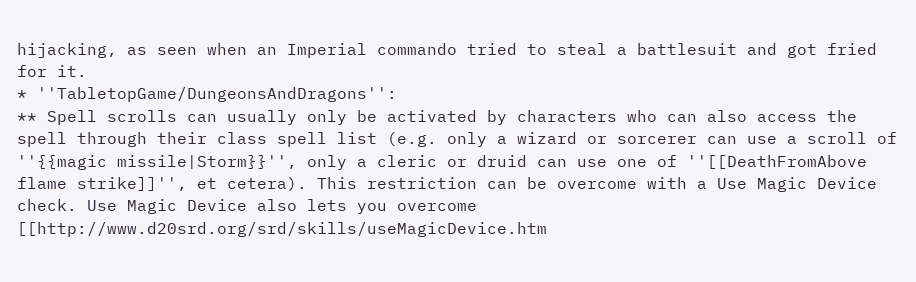hijacking, as seen when an Imperial commando tried to steal a battlesuit and got fried for it.
* ''TabletopGame/DungeonsAndDragons'':
** Spell scrolls can usually only be activated by characters who can also access the spell through their class spell list (e.g. only a wizard or sorcerer can use a scroll of ''{{magic missile|Storm}}'', only a cleric or druid can use one of ''[[DeathFromAbove flame strike]]'', et cetera). This restriction can be overcome with a Use Magic Device check. Use Magic Device also lets you overcome [[http://www.d20srd.org/srd/skills/useMagicDevice.htm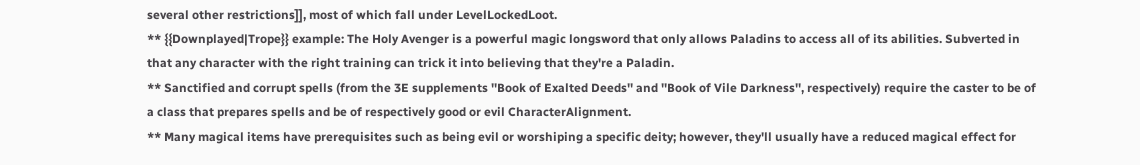several other restrictions]], most of which fall under LevelLockedLoot.
** {{Downplayed|Trope}} example: The Holy Avenger is a powerful magic longsword that only allows Paladins to access all of its abilities. Subverted in that any character with the right training can trick it into believing that they're a Paladin.
** Sanctified and corrupt spells (from the 3E supplements ''Book of Exalted Deeds'' and ''Book of Vile Darkness'', respectively) require the caster to be of a class that prepares spells and be of respectively good or evil CharacterAlignment.
** Many magical items have prerequisites such as being evil or worshiping a specific deity; however, they'll usually have a reduced magical effect for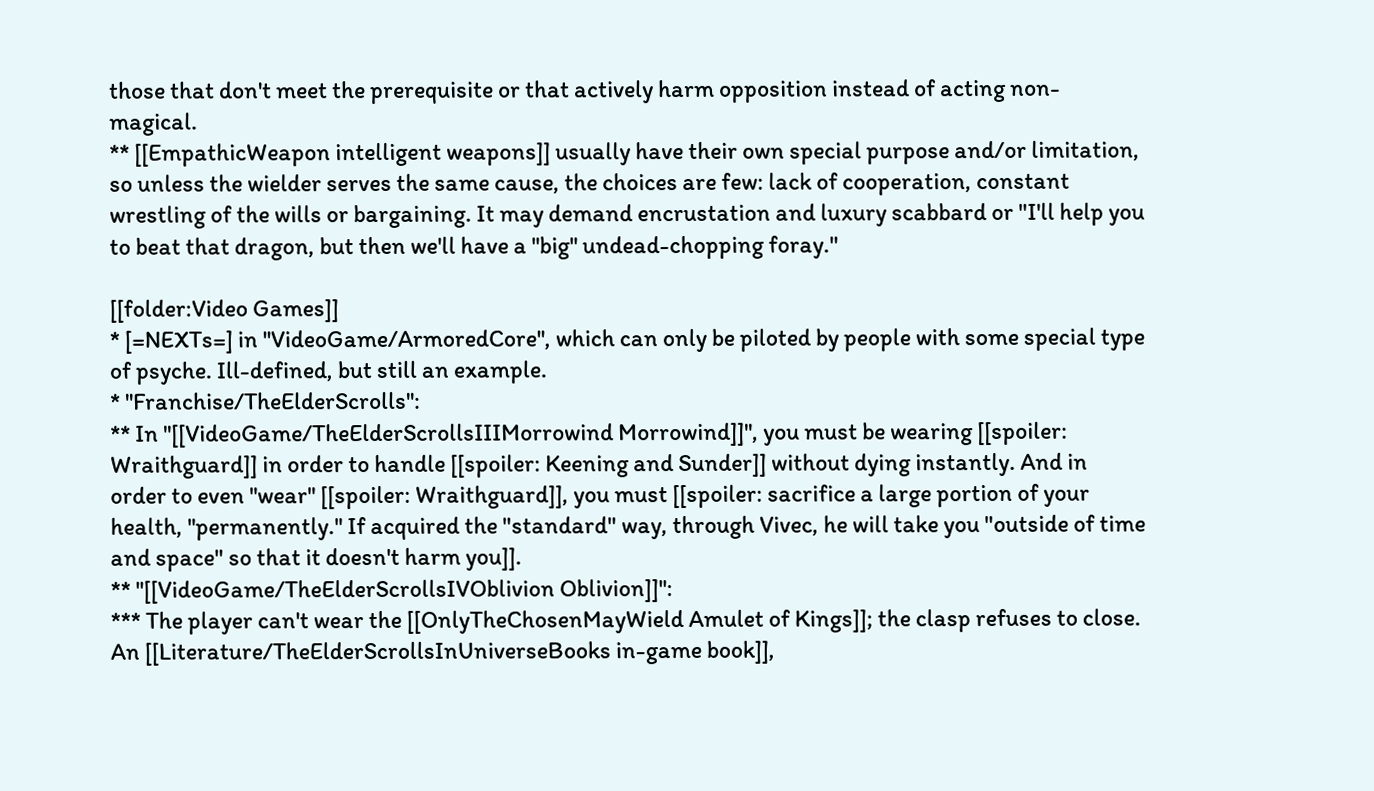those that don't meet the prerequisite or that actively harm opposition instead of acting non-magical.
** [[EmpathicWeapon intelligent weapons]] usually have their own special purpose and/or limitation, so unless the wielder serves the same cause, the choices are few: lack of cooperation, constant wrestling of the wills or bargaining. It may demand encrustation and luxury scabbard or "I'll help you to beat that dragon, but then we'll have a ''big'' undead-chopping foray."

[[folder:Video Games]]
* [=NEXTs=] in ''VideoGame/ArmoredCore'', which can only be piloted by people with some special type of psyche. Ill-defined, but still an example.
* ''Franchise/TheElderScrolls'':
** In ''[[VideoGame/TheElderScrollsIIIMorrowind Morrowind]]'', you must be wearing [[spoiler: Wraithguard]] in order to handle [[spoiler: Keening and Sunder]] without dying instantly. And in order to even ''wear'' [[spoiler: Wraithguard]], you must [[spoiler: sacrifice a large portion of your health, ''permanently.'' If acquired the "standard" way, through Vivec, he will take you "outside of time and space" so that it doesn't harm you]].
** ''[[VideoGame/TheElderScrollsIVOblivion Oblivion]]'':
*** The player can't wear the [[OnlyTheChosenMayWield Amulet of Kings]]; the clasp refuses to close. An [[Literature/TheElderScrollsInUniverseBooks in-game book]],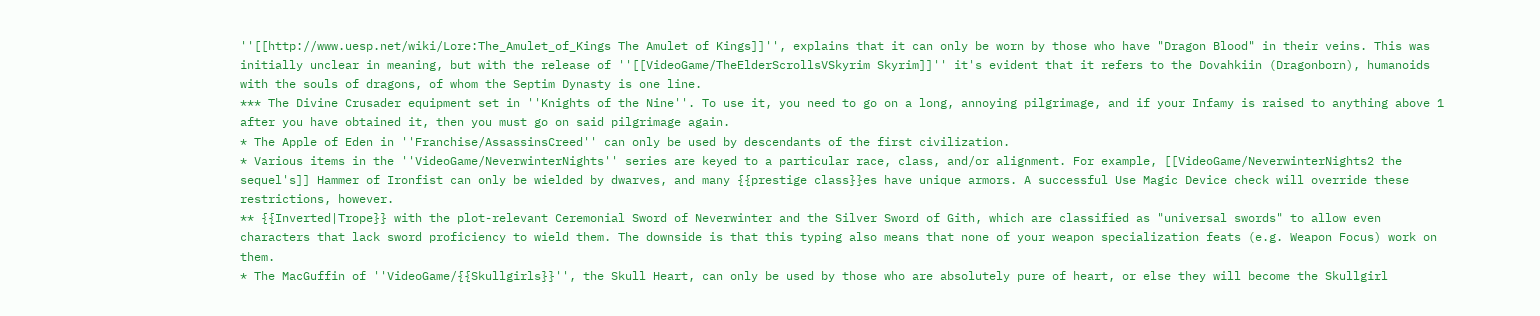''[[http://www.uesp.net/wiki/Lore:The_Amulet_of_Kings The Amulet of Kings]]'', explains that it can only be worn by those who have "Dragon Blood" in their veins. This was initially unclear in meaning, but with the release of ''[[VideoGame/TheElderScrollsVSkyrim Skyrim]]'' it's evident that it refers to the Dovahkiin (Dragonborn), humanoids with the souls of dragons, of whom the Septim Dynasty is one line.
*** The Divine Crusader equipment set in ''Knights of the Nine''. To use it, you need to go on a long, annoying pilgrimage, and if your Infamy is raised to anything above 1 after you have obtained it, then you must go on said pilgrimage again.
* The Apple of Eden in ''Franchise/AssassinsCreed'' can only be used by descendants of the first civilization.
* Various items in the ''VideoGame/NeverwinterNights'' series are keyed to a particular race, class, and/or alignment. For example, [[VideoGame/NeverwinterNights2 the sequel's]] Hammer of Ironfist can only be wielded by dwarves, and many {{prestige class}}es have unique armors. A successful Use Magic Device check will override these restrictions, however.
** {{Inverted|Trope}} with the plot-relevant Ceremonial Sword of Neverwinter and the Silver Sword of Gith, which are classified as "universal swords" to allow even characters that lack sword proficiency to wield them. The downside is that this typing also means that none of your weapon specialization feats (e.g. Weapon Focus) work on them.
* The MacGuffin of ''VideoGame/{{Skullgirls}}'', the Skull Heart, can only be used by those who are absolutely pure of heart, or else they will become the Skullgirl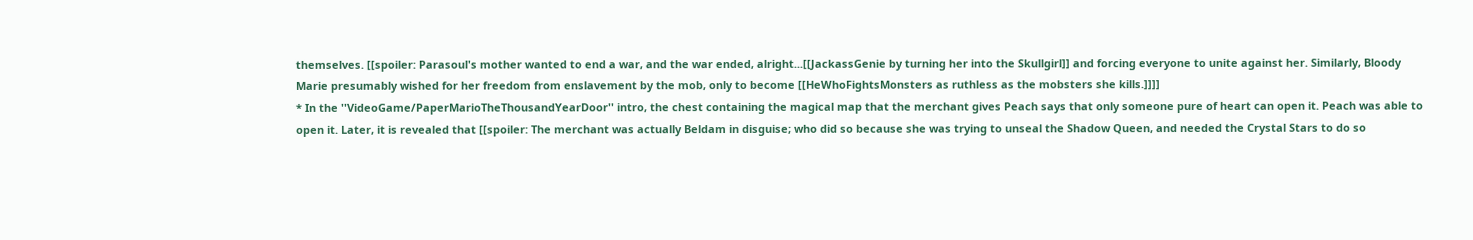themselves. [[spoiler: Parasoul's mother wanted to end a war, and the war ended, alright...[[JackassGenie by turning her into the Skullgirl]] and forcing everyone to unite against her. Similarly, Bloody Marie presumably wished for her freedom from enslavement by the mob, only to become [[HeWhoFightsMonsters as ruthless as the mobsters she kills.]]]]
* In the ''VideoGame/PaperMarioTheThousandYearDoor'' intro, the chest containing the magical map that the merchant gives Peach says that only someone pure of heart can open it. Peach was able to open it. Later, it is revealed that [[spoiler: The merchant was actually Beldam in disguise; who did so because she was trying to unseal the Shadow Queen, and needed the Crystal Stars to do so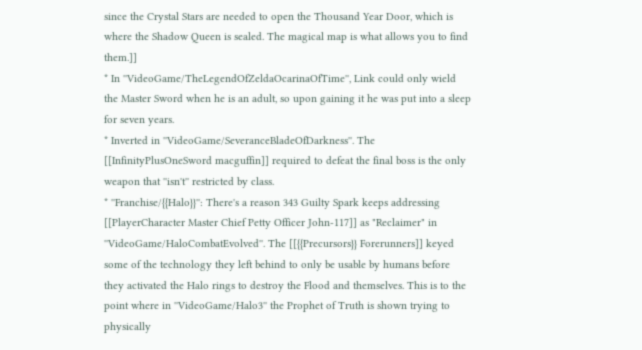since the Crystal Stars are needed to open the Thousand Year Door, which is where the Shadow Queen is sealed. The magical map is what allows you to find them.]]
* In ''VideoGame/TheLegendOfZeldaOcarinaOfTime'', Link could only wield the Master Sword when he is an adult, so upon gaining it he was put into a sleep for seven years.
* Inverted in ''VideoGame/SeveranceBladeOfDarkness''. The [[InfinityPlusOneSword macguffin]] required to defeat the final boss is the only weapon that ''isn't'' restricted by class.
* ''Franchise/{{Halo}}'': There's a reason 343 Guilty Spark keeps addressing [[PlayerCharacter Master Chief Petty Officer John-117]] as "Reclaimer" in ''VideoGame/HaloCombatEvolved''. The [[{{Precursors}} Forerunners]] keyed some of the technology they left behind to only be usable by humans before they activated the Halo rings to destroy the Flood and themselves. This is to the point where in ''VideoGame/Halo3'' the Prophet of Truth is shown trying to physically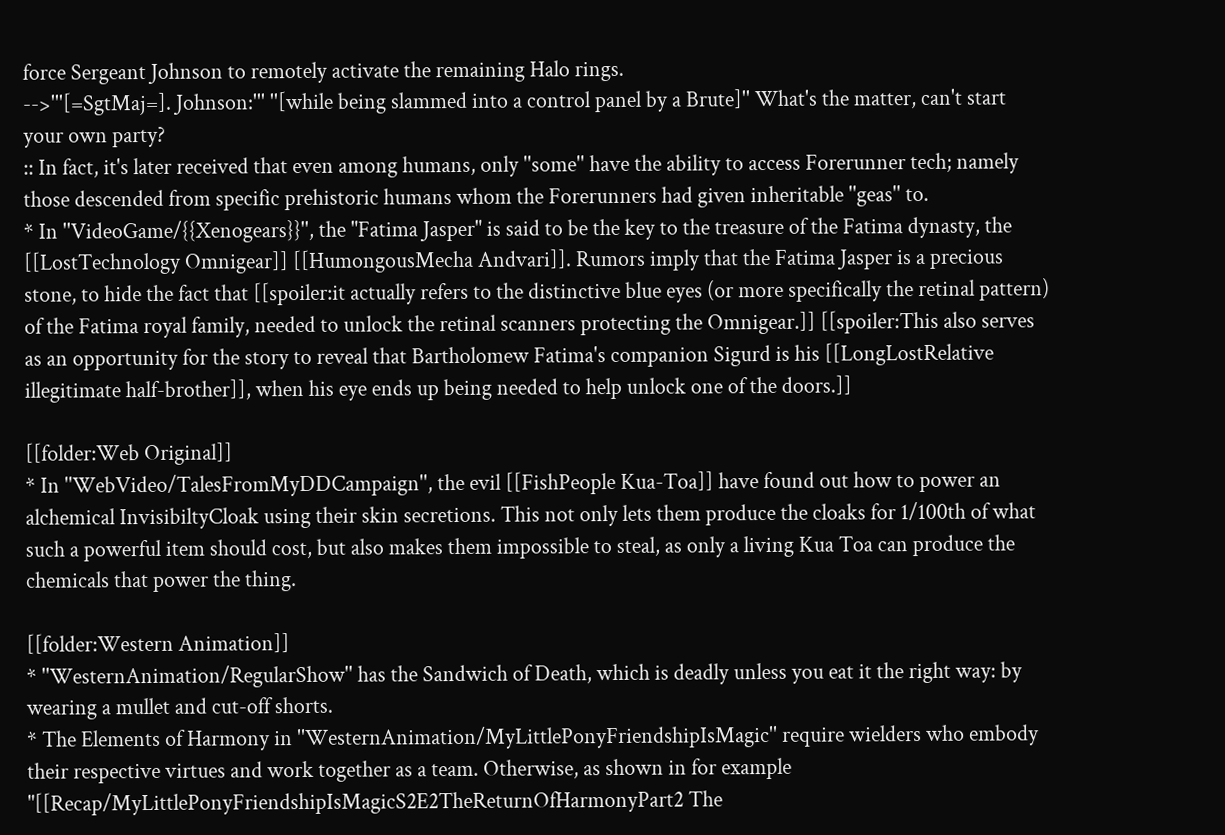force Sergeant Johnson to remotely activate the remaining Halo rings.
-->'''[=SgtMaj=]. Johnson:''' ''[while being slammed into a control panel by a Brute]'' What's the matter, can't start your own party?
:: In fact, it's later received that even among humans, only ''some'' have the ability to access Forerunner tech; namely those descended from specific prehistoric humans whom the Forerunners had given inheritable ''geas'' to.
* In ''VideoGame/{{Xenogears}}'', the "Fatima Jasper" is said to be the key to the treasure of the Fatima dynasty, the [[LostTechnology Omnigear]] [[HumongousMecha Andvari]]. Rumors imply that the Fatima Jasper is a precious stone, to hide the fact that [[spoiler:it actually refers to the distinctive blue eyes (or more specifically the retinal pattern) of the Fatima royal family, needed to unlock the retinal scanners protecting the Omnigear.]] [[spoiler:This also serves as an opportunity for the story to reveal that Bartholomew Fatima's companion Sigurd is his [[LongLostRelative illegitimate half-brother]], when his eye ends up being needed to help unlock one of the doors.]]

[[folder:Web Original]]
* In ''WebVideo/TalesFromMyDDCampaign'', the evil [[FishPeople Kua-Toa]] have found out how to power an alchemical InvisibiltyCloak using their skin secretions. This not only lets them produce the cloaks for 1/100th of what such a powerful item should cost, but also makes them impossible to steal, as only a living Kua Toa can produce the chemicals that power the thing.

[[folder:Western Animation]]
* ''WesternAnimation/RegularShow'' has the Sandwich of Death, which is deadly unless you eat it the right way: by wearing a mullet and cut-off shorts.
* The Elements of Harmony in ''WesternAnimation/MyLittlePonyFriendshipIsMagic'' require wielders who embody their respective virtues and work together as a team. Otherwise, as shown in for example "[[Recap/MyLittlePonyFriendshipIsMagicS2E2TheReturnOfHarmonyPart2 The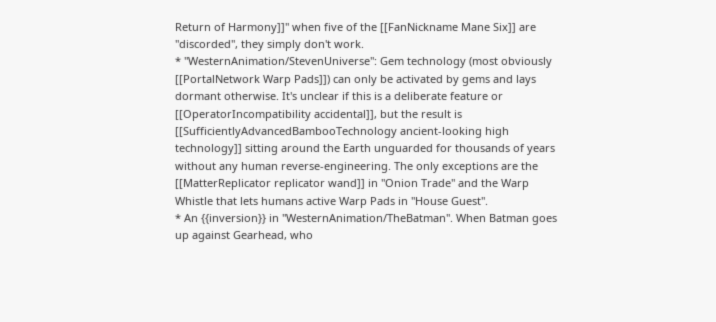Return of Harmony]]" when five of the [[FanNickname Mane Six]] are "discorded", they simply don't work.
* ''WesternAnimation/StevenUniverse'': Gem technology (most obviously [[PortalNetwork Warp Pads]]) can only be activated by gems and lays dormant otherwise. It's unclear if this is a deliberate feature or [[OperatorIncompatibility accidental]], but the result is [[SufficientlyAdvancedBambooTechnology ancient-looking high technology]] sitting around the Earth unguarded for thousands of years without any human reverse-engineering. The only exceptions are the [[MatterReplicator replicator wand]] in "Onion Trade" and the Warp Whistle that lets humans active Warp Pads in "House Guest".
* An {{inversion}} in ''WesternAnimation/TheBatman''. When Batman goes up against Gearhead, who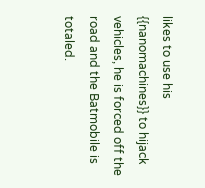likes to use his {{nanomachines}} to hijack vehicles, he is forced off the road and the Batmobile is totaled.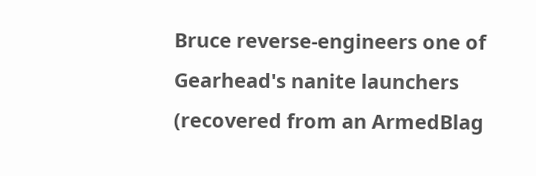Bruce reverse-engineers one of Gearhead's nanite launchers (recovered from an ArmedBlag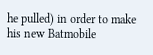he pulled) in order to make his new Batmobile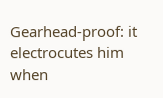Gearhead-proof: it electrocutes him when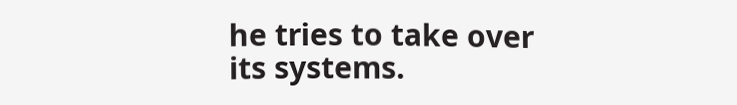he tries to take over its systems.